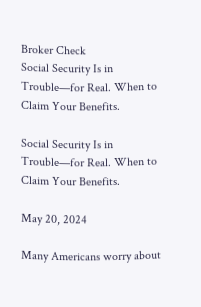Broker Check
Social Security Is in Trouble—for Real. When to Claim Your Benefits.

Social Security Is in Trouble—for Real. When to Claim Your Benefits.

May 20, 2024

Many Americans worry about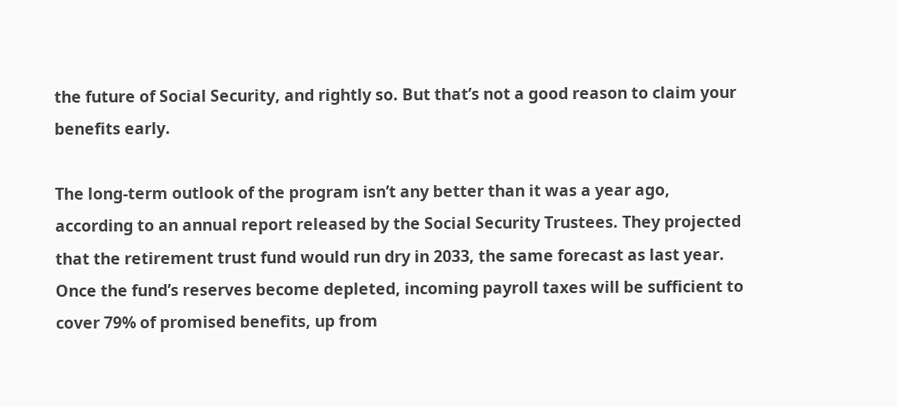the future of Social Security, and rightly so. But that’s not a good reason to claim your benefits early.

The long-term outlook of the program isn’t any better than it was a year ago, according to an annual report released by the Social Security Trustees. They projected that the retirement trust fund would run dry in 2033, the same forecast as last year. Once the fund’s reserves become depleted, incoming payroll taxes will be sufficient to cover 79% of promised benefits, up from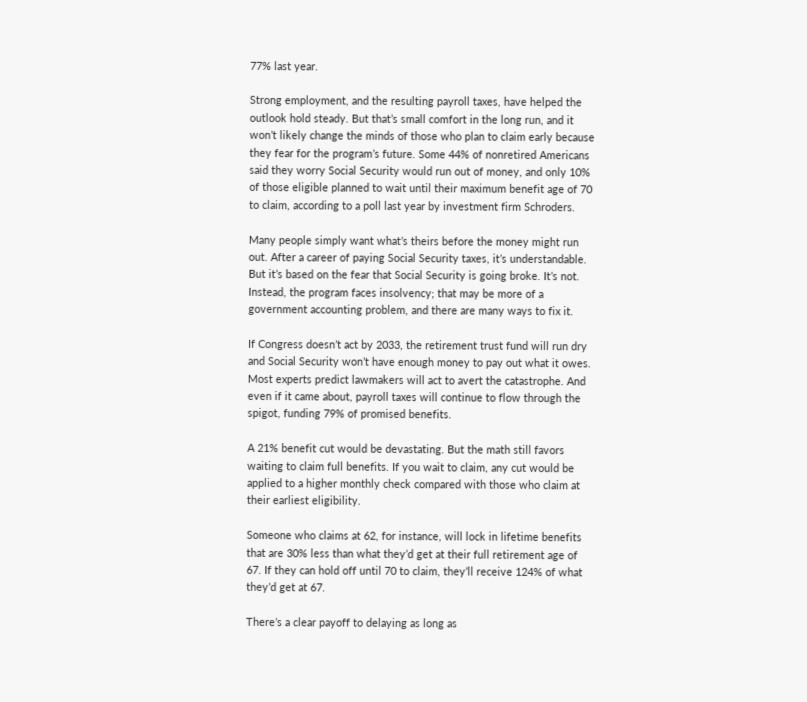77% last year.

Strong employment, and the resulting payroll taxes, have helped the outlook hold steady. But that’s small comfort in the long run, and it won’t likely change the minds of those who plan to claim early because they fear for the program’s future. Some 44% of nonretired Americans said they worry Social Security would run out of money, and only 10% of those eligible planned to wait until their maximum benefit age of 70 to claim, according to a poll last year by investment firm Schroders.

Many people simply want what’s theirs before the money might run out. After a career of paying Social Security taxes, it’s understandable. But it’s based on the fear that Social Security is going broke. It’s not. Instead, the program faces insolvency; that may be more of a government accounting problem, and there are many ways to fix it.

If Congress doesn’t act by 2033, the retirement trust fund will run dry and Social Security won’t have enough money to pay out what it owes. Most experts predict lawmakers will act to avert the catastrophe. And even if it came about, payroll taxes will continue to flow through the spigot, funding 79% of promised benefits.

A 21% benefit cut would be devastating. But the math still favors waiting to claim full benefits. If you wait to claim, any cut would be applied to a higher monthly check compared with those who claim at their earliest eligibility.

Someone who claims at 62, for instance, will lock in lifetime benefits that are 30% less than what they’d get at their full retirement age of 67. If they can hold off until 70 to claim, they’ll receive 124% of what they’d get at 67.

There’s a clear payoff to delaying as long as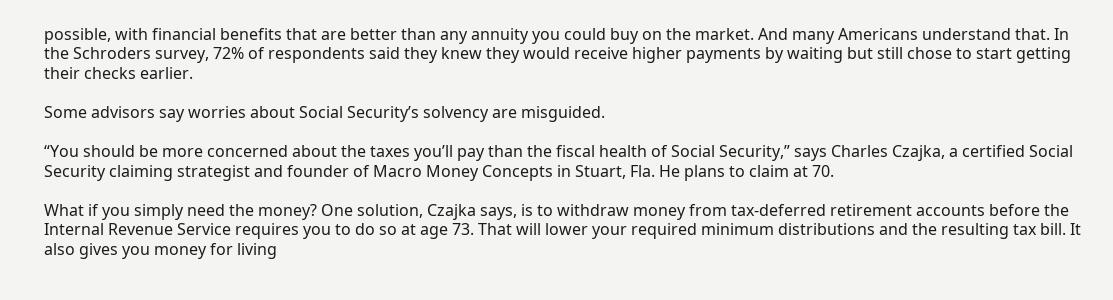possible, with financial benefits that are better than any annuity you could buy on the market. And many Americans understand that. In the Schroders survey, 72% of respondents said they knew they would receive higher payments by waiting but still chose to start getting their checks earlier.

Some advisors say worries about Social Security’s solvency are misguided.

“You should be more concerned about the taxes you’ll pay than the fiscal health of Social Security,” says Charles Czajka, a certified Social Security claiming strategist and founder of Macro Money Concepts in Stuart, Fla. He plans to claim at 70.

What if you simply need the money? One solution, Czajka says, is to withdraw money from tax-deferred retirement accounts before the Internal Revenue Service requires you to do so at age 73. That will lower your required minimum distributions and the resulting tax bill. It also gives you money for living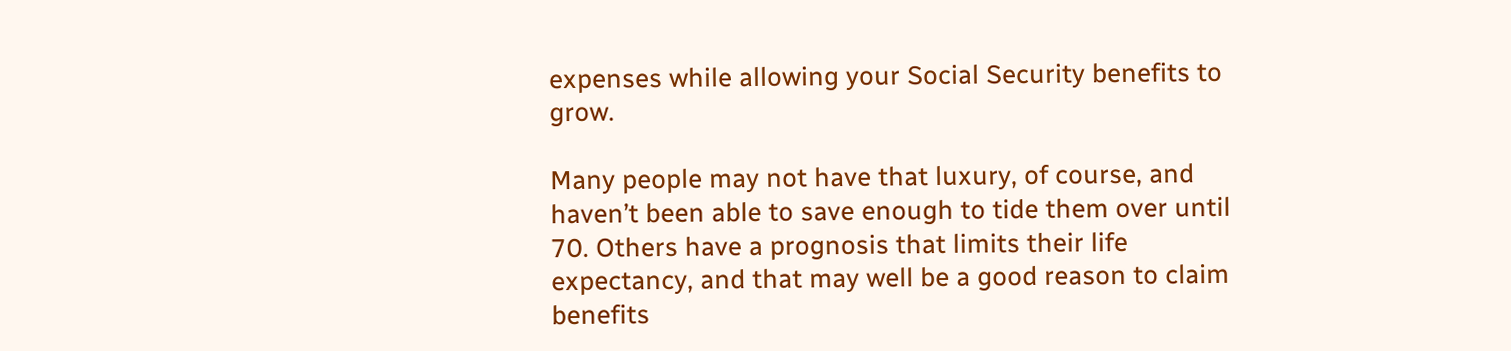expenses while allowing your Social Security benefits to grow.

Many people may not have that luxury, of course, and haven’t been able to save enough to tide them over until 70. Others have a prognosis that limits their life expectancy, and that may well be a good reason to claim benefits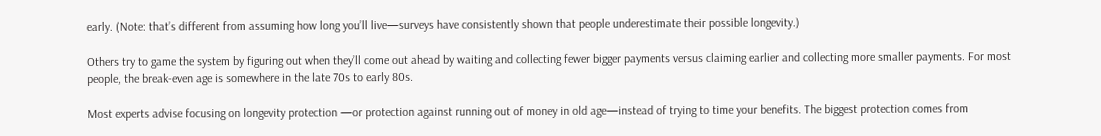early. (Note: that’s different from assuming how long you’ll live—surveys have consistently shown that people underestimate their possible longevity.)

Others try to game the system by figuring out when they’ll come out ahead by waiting and collecting fewer bigger payments versus claiming earlier and collecting more smaller payments. For most people, the break-even age is somewhere in the late 70s to early 80s.

Most experts advise focusing on longevity protection —or protection against running out of money in old age—instead of trying to time your benefits. The biggest protection comes from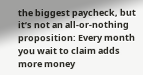the biggest paycheck, but it’s not an all-or-nothing proposition: Every month you wait to claim adds more money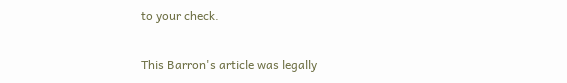to your check.

This Barron's article was legally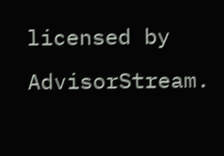licensed by AdvisorStream.